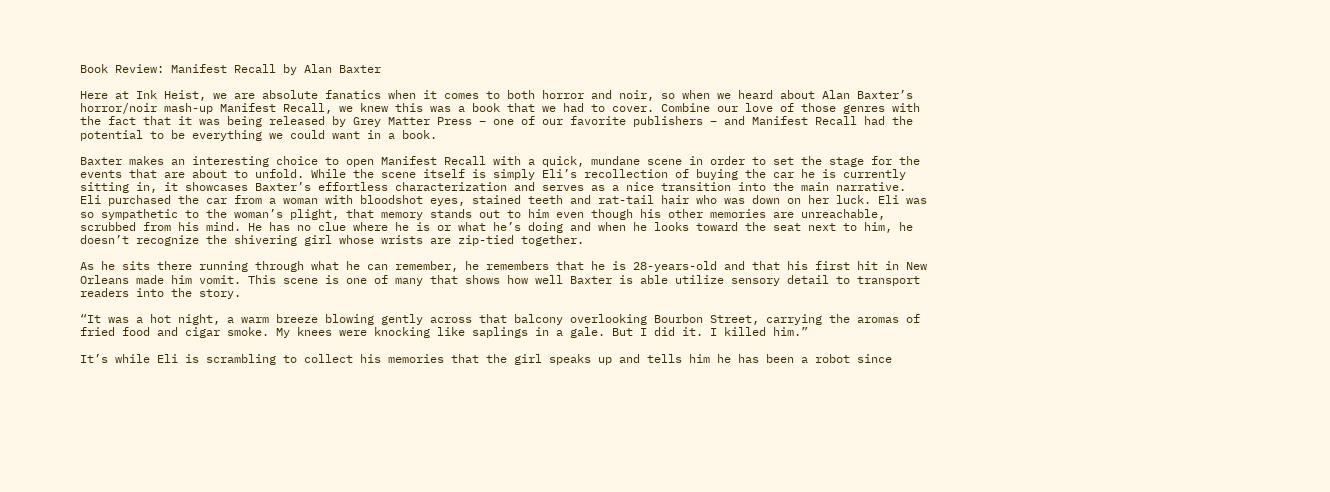Book Review: Manifest Recall by Alan Baxter

Here at Ink Heist, we are absolute fanatics when it comes to both horror and noir, so when we heard about Alan Baxter’s horror/noir mash-up Manifest Recall, we knew this was a book that we had to cover. Combine our love of those genres with the fact that it was being released by Grey Matter Press – one of our favorite publishers – and Manifest Recall had the potential to be everything we could want in a book.

Baxter makes an interesting choice to open Manifest Recall with a quick, mundane scene in order to set the stage for the events that are about to unfold. While the scene itself is simply Eli’s recollection of buying the car he is currently sitting in, it showcases Baxter’s effortless characterization and serves as a nice transition into the main narrative. Eli purchased the car from a woman with bloodshot eyes, stained teeth and rat-tail hair who was down on her luck. Eli was so sympathetic to the woman’s plight, that memory stands out to him even though his other memories are unreachable, scrubbed from his mind. He has no clue where he is or what he’s doing and when he looks toward the seat next to him, he doesn’t recognize the shivering girl whose wrists are zip-tied together.

As he sits there running through what he can remember, he remembers that he is 28-years-old and that his first hit in New Orleans made him vomit. This scene is one of many that shows how well Baxter is able utilize sensory detail to transport readers into the story.

“It was a hot night, a warm breeze blowing gently across that balcony overlooking Bourbon Street, carrying the aromas of fried food and cigar smoke. My knees were knocking like saplings in a gale. But I did it. I killed him.”

It’s while Eli is scrambling to collect his memories that the girl speaks up and tells him he has been a robot since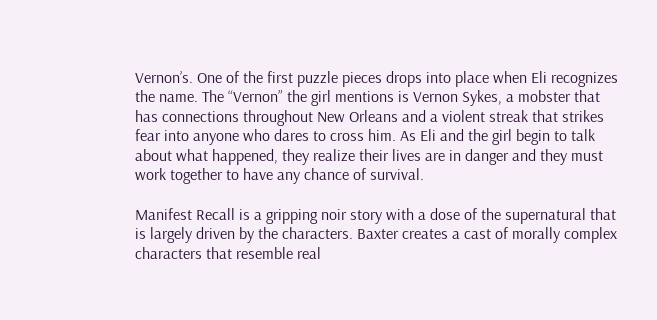Vernon’s. One of the first puzzle pieces drops into place when Eli recognizes the name. The “Vernon” the girl mentions is Vernon Sykes, a mobster that has connections throughout New Orleans and a violent streak that strikes fear into anyone who dares to cross him. As Eli and the girl begin to talk about what happened, they realize their lives are in danger and they must work together to have any chance of survival.

Manifest Recall is a gripping noir story with a dose of the supernatural that is largely driven by the characters. Baxter creates a cast of morally complex characters that resemble real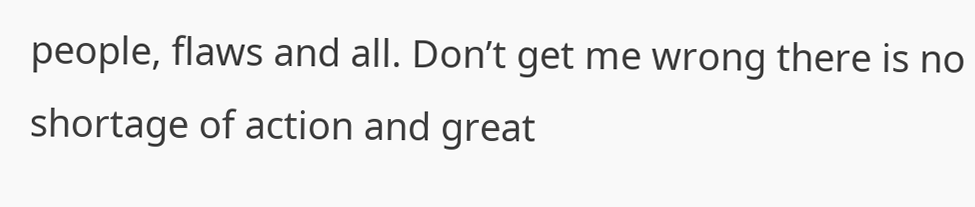people, flaws and all. Don’t get me wrong there is no shortage of action and great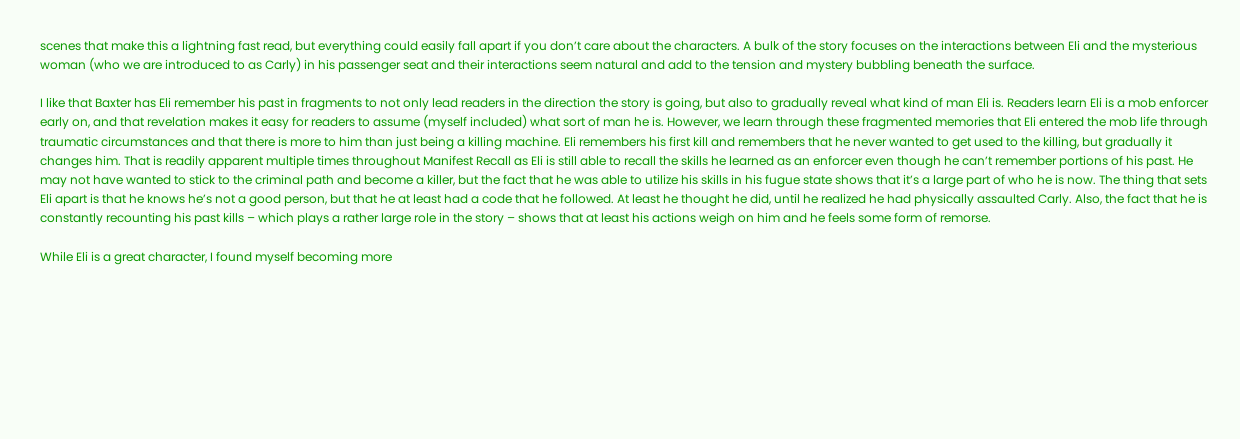scenes that make this a lightning fast read, but everything could easily fall apart if you don’t care about the characters. A bulk of the story focuses on the interactions between Eli and the mysterious woman (who we are introduced to as Carly) in his passenger seat and their interactions seem natural and add to the tension and mystery bubbling beneath the surface.

I like that Baxter has Eli remember his past in fragments to not only lead readers in the direction the story is going, but also to gradually reveal what kind of man Eli is. Readers learn Eli is a mob enforcer early on, and that revelation makes it easy for readers to assume (myself included) what sort of man he is. However, we learn through these fragmented memories that Eli entered the mob life through traumatic circumstances and that there is more to him than just being a killing machine. Eli remembers his first kill and remembers that he never wanted to get used to the killing, but gradually it changes him. That is readily apparent multiple times throughout Manifest Recall as Eli is still able to recall the skills he learned as an enforcer even though he can’t remember portions of his past. He may not have wanted to stick to the criminal path and become a killer, but the fact that he was able to utilize his skills in his fugue state shows that it’s a large part of who he is now. The thing that sets Eli apart is that he knows he’s not a good person, but that he at least had a code that he followed. At least he thought he did, until he realized he had physically assaulted Carly. Also, the fact that he is constantly recounting his past kills – which plays a rather large role in the story – shows that at least his actions weigh on him and he feels some form of remorse.

While Eli is a great character, I found myself becoming more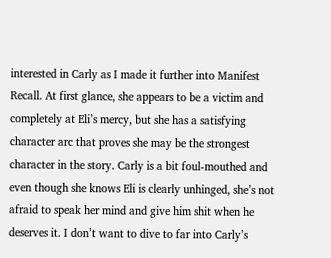interested in Carly as I made it further into Manifest Recall. At first glance, she appears to be a victim and completely at Eli’s mercy, but she has a satisfying character arc that proves she may be the strongest character in the story. Carly is a bit foul-mouthed and even though she knows Eli is clearly unhinged, she’s not afraid to speak her mind and give him shit when he deserves it. I don’t want to dive to far into Carly’s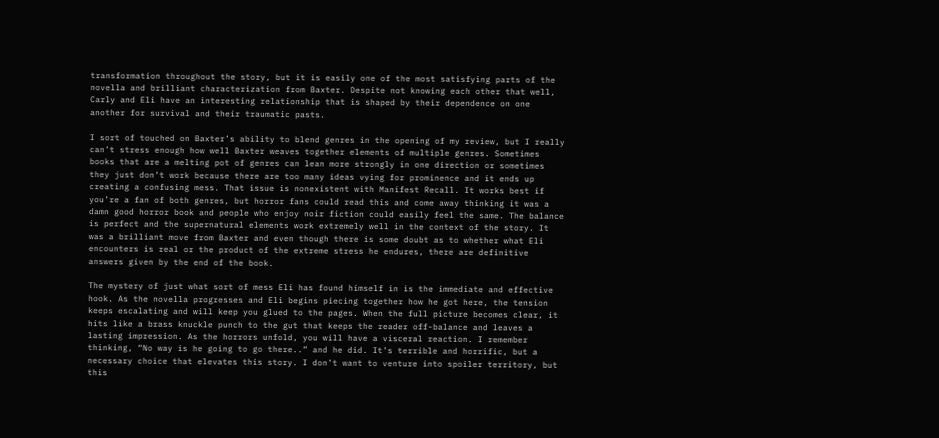transformation throughout the story, but it is easily one of the most satisfying parts of the novella and brilliant characterization from Baxter. Despite not knowing each other that well, Carly and Eli have an interesting relationship that is shaped by their dependence on one another for survival and their traumatic pasts.

I sort of touched on Baxter’s ability to blend genres in the opening of my review, but I really can’t stress enough how well Baxter weaves together elements of multiple genres. Sometimes books that are a melting pot of genres can lean more strongly in one direction or sometimes they just don’t work because there are too many ideas vying for prominence and it ends up creating a confusing mess. That issue is nonexistent with Manifest Recall. It works best if you’re a fan of both genres, but horror fans could read this and come away thinking it was a damn good horror book and people who enjoy noir fiction could easily feel the same. The balance is perfect and the supernatural elements work extremely well in the context of the story. It was a brilliant move from Baxter and even though there is some doubt as to whether what Eli encounters is real or the product of the extreme stress he endures, there are definitive answers given by the end of the book.

The mystery of just what sort of mess Eli has found himself in is the immediate and effective hook. As the novella progresses and Eli begins piecing together how he got here, the tension keeps escalating and will keep you glued to the pages. When the full picture becomes clear, it hits like a brass knuckle punch to the gut that keeps the reader off-balance and leaves a lasting impression. As the horrors unfold, you will have a visceral reaction. I remember thinking, “No way is he going to go there..” and he did. It’s terrible and horrific, but a necessary choice that elevates this story. I don’t want to venture into spoiler territory, but this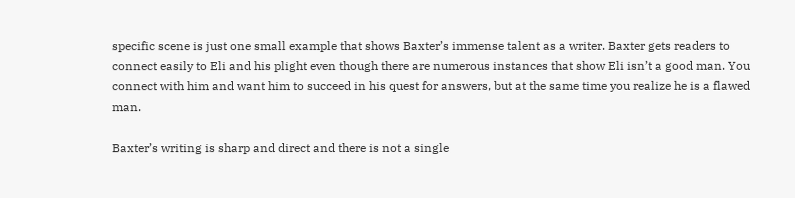specific scene is just one small example that shows Baxter’s immense talent as a writer. Baxter gets readers to connect easily to Eli and his plight even though there are numerous instances that show Eli isn’t a good man. You connect with him and want him to succeed in his quest for answers, but at the same time you realize he is a flawed man.

Baxter’s writing is sharp and direct and there is not a single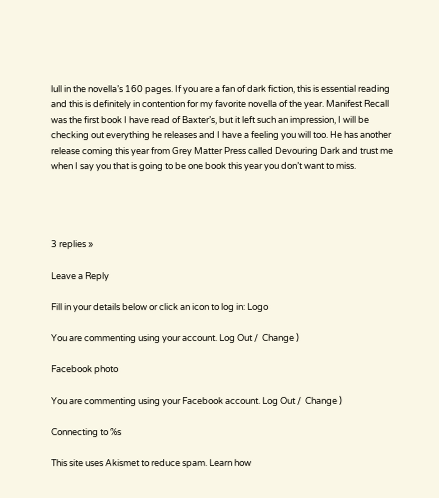lull in the novella’s 160 pages. If you are a fan of dark fiction, this is essential reading and this is definitely in contention for my favorite novella of the year. Manifest Recall was the first book I have read of Baxter’s, but it left such an impression, I will be checking out everything he releases and I have a feeling you will too. He has another release coming this year from Grey Matter Press called Devouring Dark and trust me when I say you that is going to be one book this year you don’t want to miss.




3 replies »

Leave a Reply

Fill in your details below or click an icon to log in: Logo

You are commenting using your account. Log Out /  Change )

Facebook photo

You are commenting using your Facebook account. Log Out /  Change )

Connecting to %s

This site uses Akismet to reduce spam. Learn how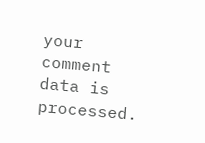your comment data is processed.